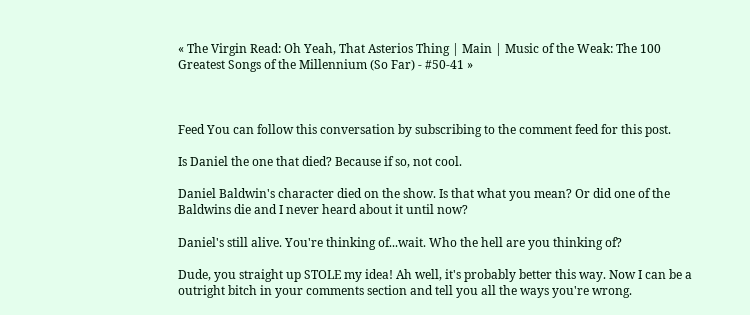« The Virgin Read: Oh Yeah, That Asterios Thing | Main | Music of the Weak: The 100 Greatest Songs of the Millennium (So Far) - #50-41 »



Feed You can follow this conversation by subscribing to the comment feed for this post.

Is Daniel the one that died? Because if so, not cool.

Daniel Baldwin's character died on the show. Is that what you mean? Or did one of the Baldwins die and I never heard about it until now?

Daniel's still alive. You're thinking of...wait. Who the hell are you thinking of?

Dude, you straight up STOLE my idea! Ah well, it's probably better this way. Now I can be a outright bitch in your comments section and tell you all the ways you're wrong.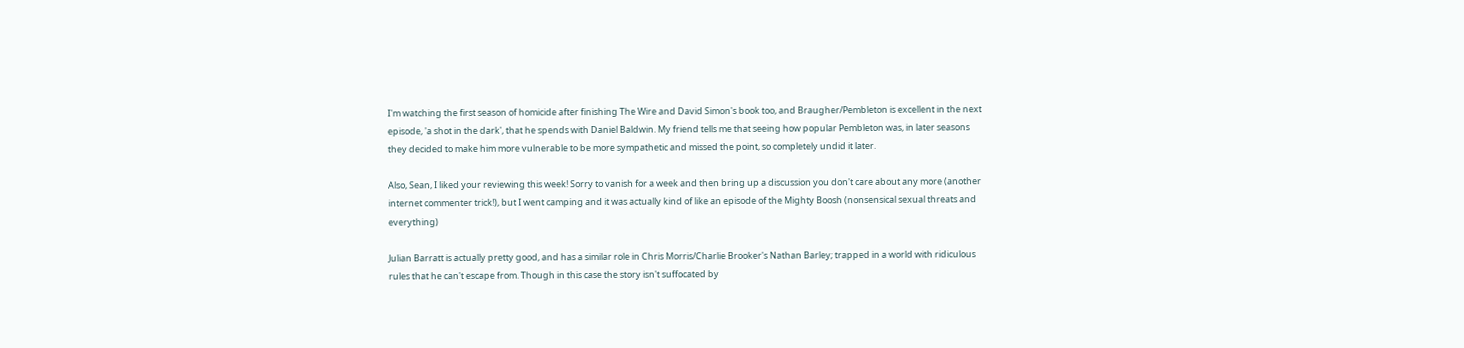I'm watching the first season of homicide after finishing The Wire and David Simon's book too, and Braugher/Pembleton is excellent in the next episode, 'a shot in the dark', that he spends with Daniel Baldwin. My friend tells me that seeing how popular Pembleton was, in later seasons they decided to make him more vulnerable to be more sympathetic and missed the point, so completely undid it later.

Also, Sean, I liked your reviewing this week! Sorry to vanish for a week and then bring up a discussion you don't care about any more (another internet commenter trick!), but I went camping and it was actually kind of like an episode of the Mighty Boosh (nonsensical sexual threats and everything)

Julian Barratt is actually pretty good, and has a similar role in Chris Morris/Charlie Brooker's Nathan Barley; trapped in a world with ridiculous rules that he can't escape from. Though in this case the story isn't suffocated by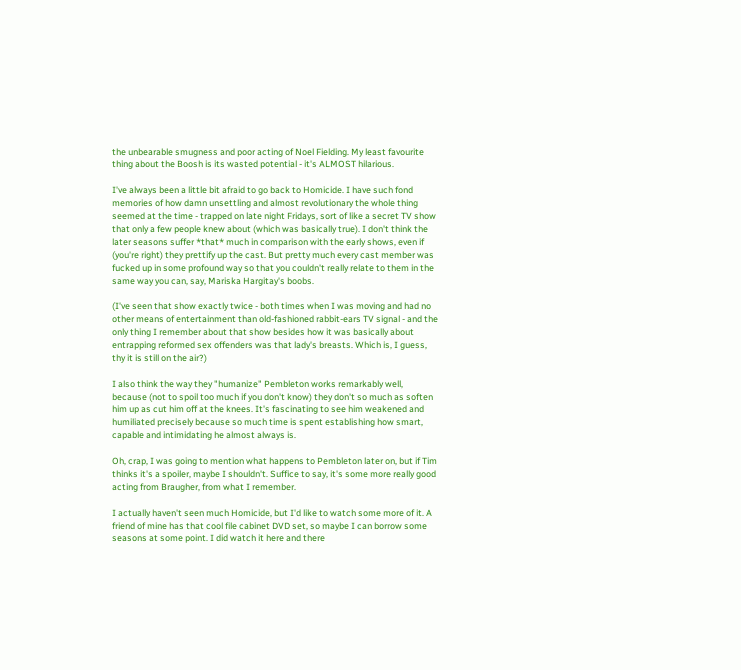the unbearable smugness and poor acting of Noel Fielding. My least favourite thing about the Boosh is its wasted potential - it's ALMOST hilarious.

I've always been a little bit afraid to go back to Homicide. I have such fond memories of how damn unsettling and almost revolutionary the whole thing seemed at the time - trapped on late night Fridays, sort of like a secret TV show that only a few people knew about (which was basically true). I don't think the later seasons suffer *that* much in comparison with the early shows, even if (you're right) they prettify up the cast. But pretty much every cast member was fucked up in some profound way so that you couldn't really relate to them in the same way you can, say, Mariska Hargitay's boobs.

(I've seen that show exactly twice - both times when I was moving and had no other means of entertainment than old-fashioned rabbit-ears TV signal - and the only thing I remember about that show besides how it was basically about entrapping reformed sex offenders was that lady's breasts. Which is, I guess, thy it is still on the air?)

I also think the way they "humanize" Pembleton works remarkably well, because (not to spoil too much if you don't know) they don't so much as soften him up as cut him off at the knees. It's fascinating to see him weakened and humiliated precisely because so much time is spent establishing how smart, capable and intimidating he almost always is.

Oh, crap, I was going to mention what happens to Pembleton later on, but if Tim thinks it's a spoiler, maybe I shouldn't. Suffice to say, it's some more really good acting from Braugher, from what I remember.

I actually haven't seen much Homicide, but I'd like to watch some more of it. A friend of mine has that cool file cabinet DVD set, so maybe I can borrow some seasons at some point. I did watch it here and there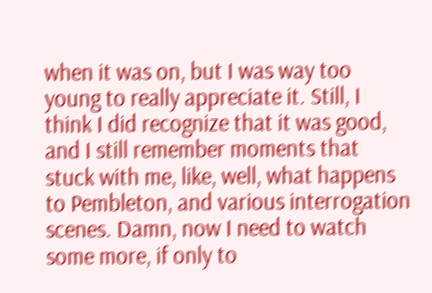when it was on, but I was way too young to really appreciate it. Still, I think I did recognize that it was good, and I still remember moments that stuck with me, like, well, what happens to Pembleton, and various interrogation scenes. Damn, now I need to watch some more, if only to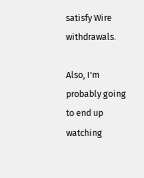satisfy Wire withdrawals.

Also, I'm probably going to end up watching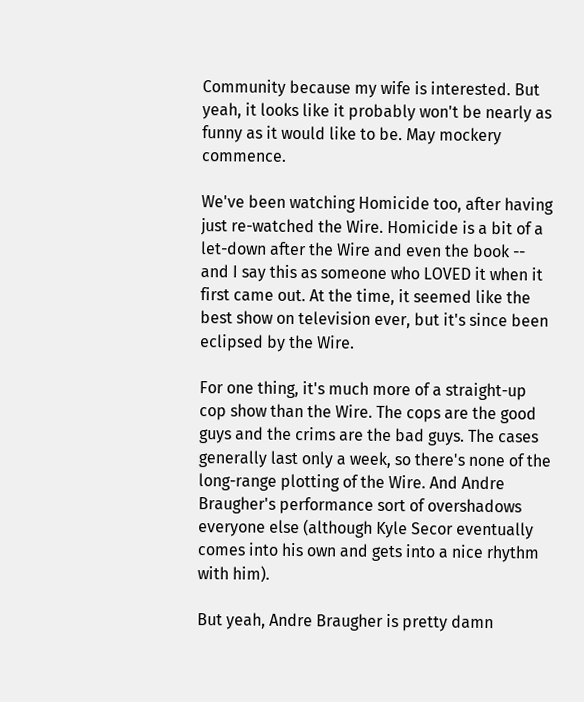Community because my wife is interested. But yeah, it looks like it probably won't be nearly as funny as it would like to be. May mockery commence.

We've been watching Homicide too, after having just re-watched the Wire. Homicide is a bit of a let-down after the Wire and even the book -- and I say this as someone who LOVED it when it first came out. At the time, it seemed like the best show on television ever, but it's since been eclipsed by the Wire.

For one thing, it's much more of a straight-up cop show than the Wire. The cops are the good guys and the crims are the bad guys. The cases generally last only a week, so there's none of the long-range plotting of the Wire. And Andre Braugher's performance sort of overshadows everyone else (although Kyle Secor eventually comes into his own and gets into a nice rhythm with him).

But yeah, Andre Braugher is pretty damn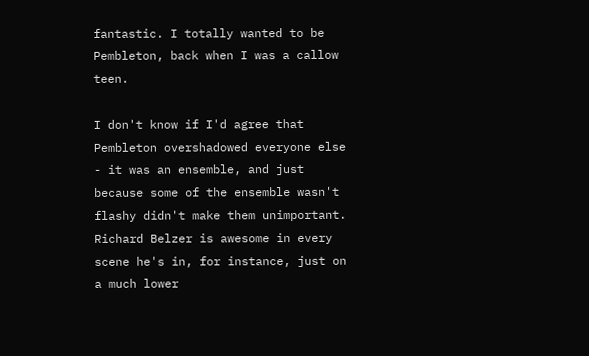fantastic. I totally wanted to be Pembleton, back when I was a callow teen.

I don't know if I'd agree that Pembleton overshadowed everyone else - it was an ensemble, and just because some of the ensemble wasn't flashy didn't make them unimportant. Richard Belzer is awesome in every scene he's in, for instance, just on a much lower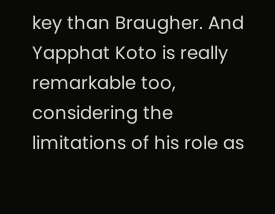key than Braugher. And Yapphat Koto is really remarkable too, considering the limitations of his role as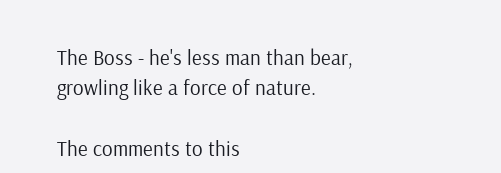The Boss - he's less man than bear, growling like a force of nature.

The comments to this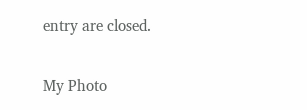entry are closed.

My Photo